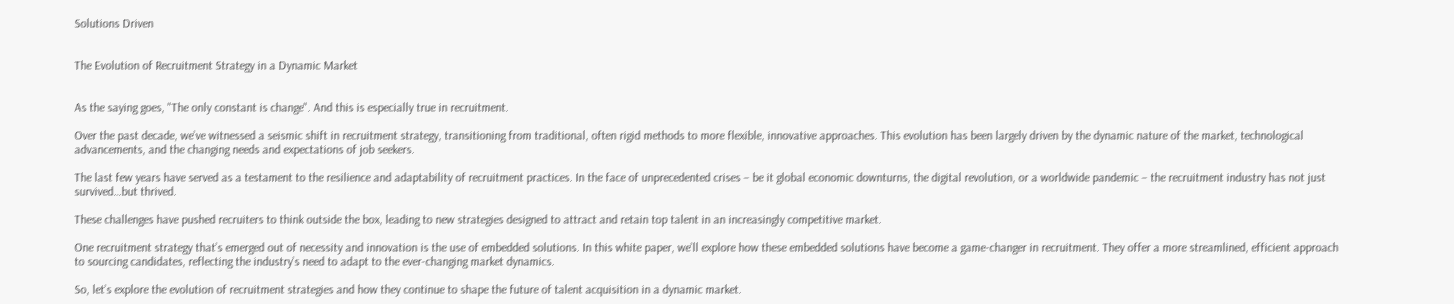Solutions Driven


The Evolution of Recruitment Strategy in a Dynamic Market


As the saying goes, "The only constant is change". And this is especially true in recruitment.

Over the past decade, we’ve witnessed a seismic shift in recruitment strategy, transitioning from traditional, often rigid methods to more flexible, innovative approaches. This evolution has been largely driven by the dynamic nature of the market, technological advancements, and the changing needs and expectations of job seekers.

The last few years have served as a testament to the resilience and adaptability of recruitment practices. In the face of unprecedented crises – be it global economic downturns, the digital revolution, or a worldwide pandemic – the recruitment industry has not just survived…but thrived.

These challenges have pushed recruiters to think outside the box, leading to new strategies designed to attract and retain top talent in an increasingly competitive market.

One recruitment strategy that’s emerged out of necessity and innovation is the use of embedded solutions. In this white paper, we’ll explore how these embedded solutions have become a game-changer in recruitment. They offer a more streamlined, efficient approach to sourcing candidates, reflecting the industry’s need to adapt to the ever-changing market dynamics.

So, let’s explore the evolution of recruitment strategies and how they continue to shape the future of talent acquisition in a dynamic market.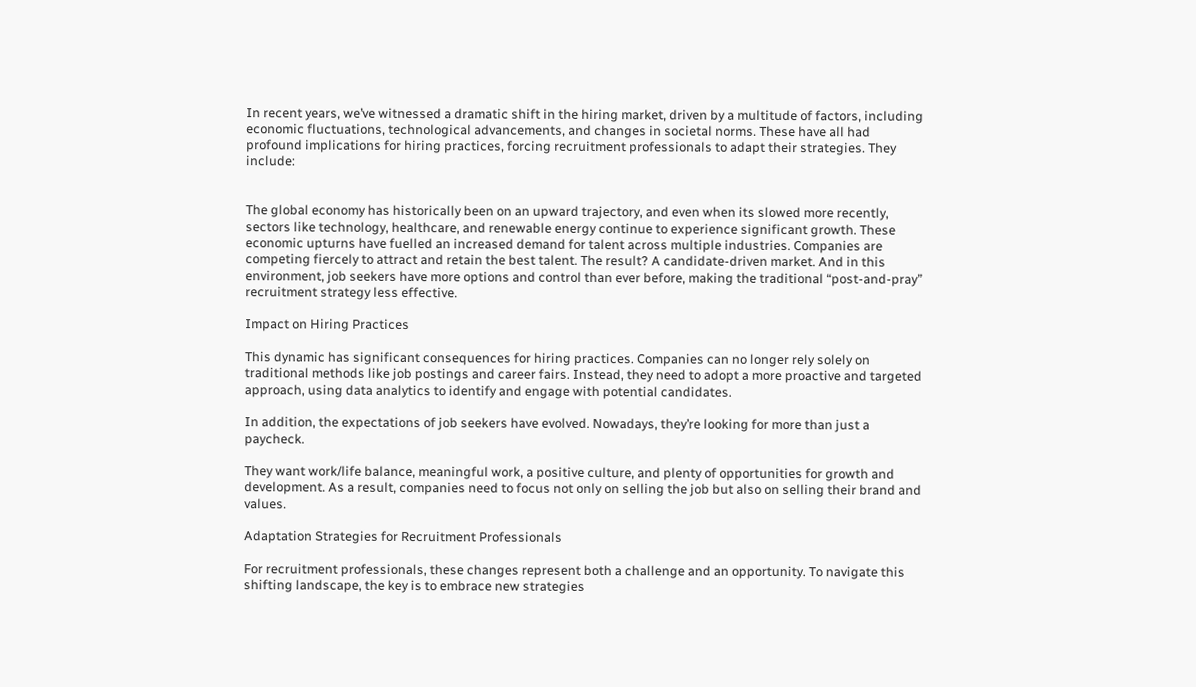In recent years, we’ve witnessed a dramatic shift in the hiring market, driven by a multitude of factors, including economic fluctuations, technological advancements, and changes in societal norms. These have all had profound implications for hiring practices, forcing recruitment professionals to adapt their strategies. They include:


The global economy has historically been on an upward trajectory, and even when its slowed more recently, sectors like technology, healthcare, and renewable energy continue to experience significant growth. These economic upturns have fuelled an increased demand for talent across multiple industries. Companies are competing fiercely to attract and retain the best talent. The result? A candidate-driven market. And in this environment, job seekers have more options and control than ever before, making the traditional “post-and-pray” recruitment strategy less effective.

Impact on Hiring Practices

This dynamic has significant consequences for hiring practices. Companies can no longer rely solely on traditional methods like job postings and career fairs. Instead, they need to adopt a more proactive and targeted approach, using data analytics to identify and engage with potential candidates.

In addition, the expectations of job seekers have evolved. Nowadays, they’re looking for more than just a paycheck.

They want work/life balance, meaningful work, a positive culture, and plenty of opportunities for growth and development. As a result, companies need to focus not only on selling the job but also on selling their brand and values.

Adaptation Strategies for Recruitment Professionals

For recruitment professionals, these changes represent both a challenge and an opportunity. To navigate this shifting landscape, the key is to embrace new strategies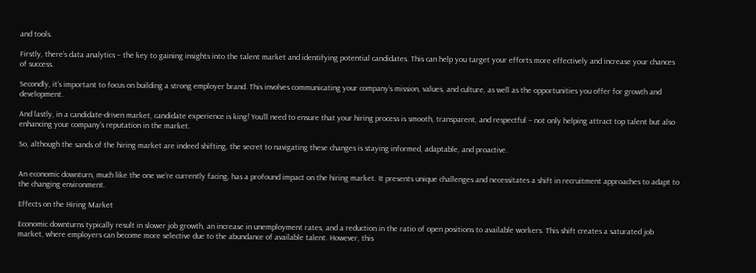and tools.

Firstly, there’s data analytics – the key to gaining insights into the talent market and identifying potential candidates. This can help you target your efforts more effectively and increase your chances of success.

Secondly, it’s important to focus on building a strong employer brand. This involves communicating your company’s mission, values, and culture, as well as the opportunities you offer for growth and development.

And lastly, in a candidate-driven market, candidate experience is king! You’ll need to ensure that your hiring process is smooth, transparent, and respectful – not only helping attract top talent but also enhancing your company’s reputation in the market.

So, although the sands of the hiring market are indeed shifting, the secret to navigating these changes is staying informed, adaptable, and proactive.


An economic downturn, much like the one we’re currently facing, has a profound impact on the hiring market. It presents unique challenges and necessitates a shift in recruitment approaches to adapt to the changing environment.

Effects on the Hiring Market

Economic downturns typically result in slower job growth, an increase in unemployment rates, and a reduction in the ratio of open positions to available workers. This shift creates a saturated job market, where employers can become more selective due to the abundance of available talent. However, this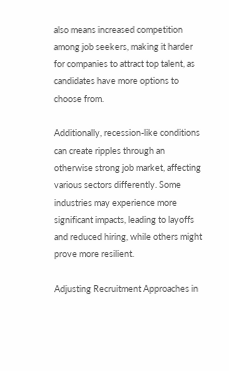also means increased competition among job seekers, making it harder for companies to attract top talent, as candidates have more options to choose from.

Additionally, recession-like conditions can create ripples through an otherwise strong job market, affecting various sectors differently. Some industries may experience more significant impacts, leading to layoffs and reduced hiring, while others might prove more resilient.

Adjusting Recruitment Approaches in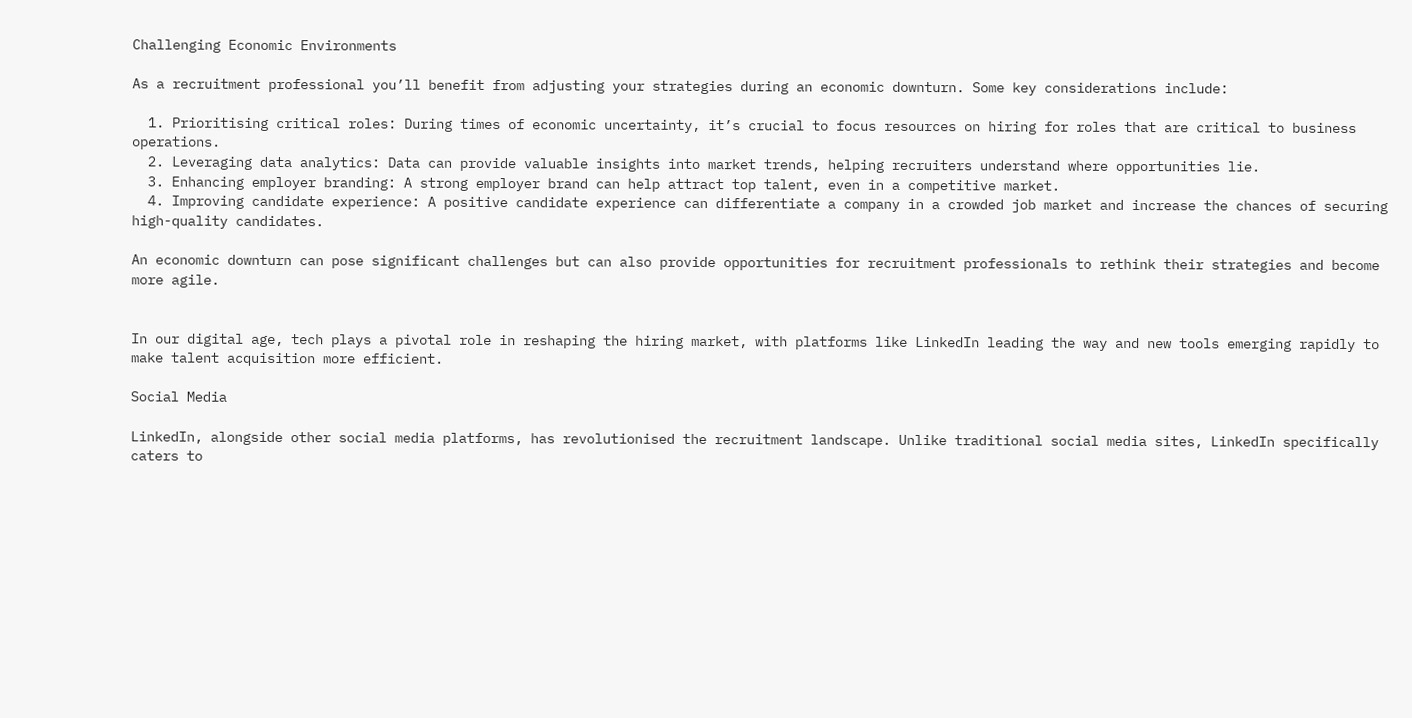Challenging Economic Environments

As a recruitment professional you’ll benefit from adjusting your strategies during an economic downturn. Some key considerations include:

  1. Prioritising critical roles: During times of economic uncertainty, it’s crucial to focus resources on hiring for roles that are critical to business operations.
  2. Leveraging data analytics: Data can provide valuable insights into market trends, helping recruiters understand where opportunities lie.
  3. Enhancing employer branding: A strong employer brand can help attract top talent, even in a competitive market.
  4. Improving candidate experience: A positive candidate experience can differentiate a company in a crowded job market and increase the chances of securing high-quality candidates.

An economic downturn can pose significant challenges but can also provide opportunities for recruitment professionals to rethink their strategies and become more agile.


In our digital age, tech plays a pivotal role in reshaping the hiring market, with platforms like LinkedIn leading the way and new tools emerging rapidly to make talent acquisition more efficient.

Social Media

LinkedIn, alongside other social media platforms, has revolutionised the recruitment landscape. Unlike traditional social media sites, LinkedIn specifically caters to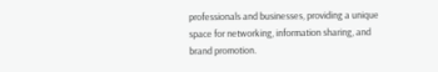professionals and businesses, providing a unique space for networking, information sharing, and brand promotion.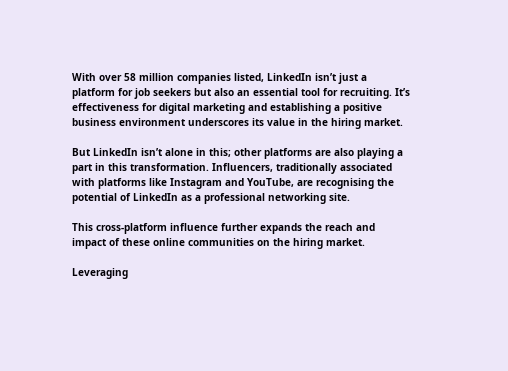With over 58 million companies listed, LinkedIn isn’t just a platform for job seekers but also an essential tool for recruiting. It’s effectiveness for digital marketing and establishing a positive business environment underscores its value in the hiring market.

But LinkedIn isn’t alone in this; other platforms are also playing a part in this transformation. Influencers, traditionally associated with platforms like Instagram and YouTube, are recognising the potential of LinkedIn as a professional networking site.

This cross-platform influence further expands the reach and impact of these online communities on the hiring market.

Leveraging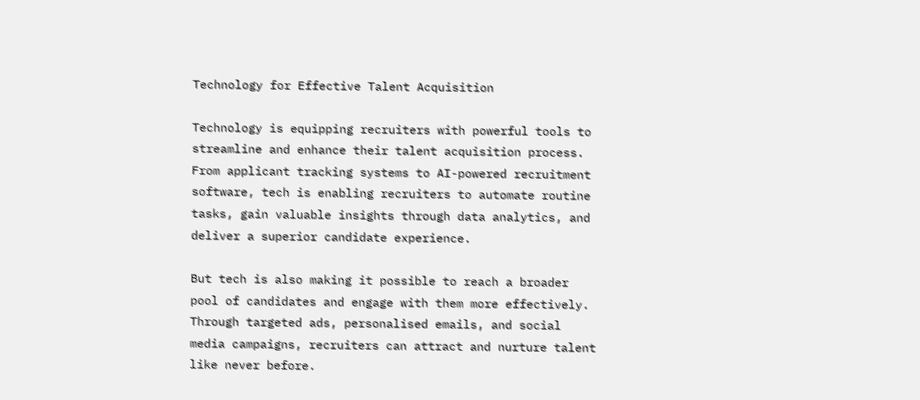Technology for Effective Talent Acquisition

Technology is equipping recruiters with powerful tools to streamline and enhance their talent acquisition process. From applicant tracking systems to AI-powered recruitment software, tech is enabling recruiters to automate routine tasks, gain valuable insights through data analytics, and deliver a superior candidate experience.

But tech is also making it possible to reach a broader pool of candidates and engage with them more effectively. Through targeted ads, personalised emails, and social media campaigns, recruiters can attract and nurture talent like never before.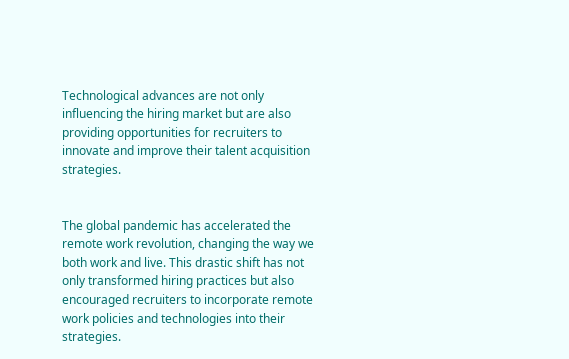Technological advances are not only influencing the hiring market but are also providing opportunities for recruiters to innovate and improve their talent acquisition strategies.


The global pandemic has accelerated the remote work revolution, changing the way we both work and live. This drastic shift has not only transformed hiring practices but also encouraged recruiters to incorporate remote work policies and technologies into their strategies.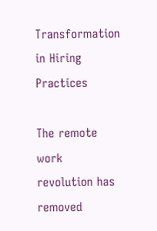Transformation in Hiring Practices

The remote work revolution has removed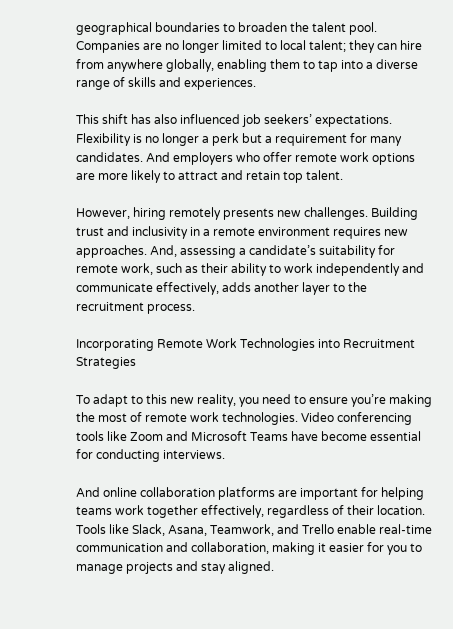geographical boundaries to broaden the talent pool. Companies are no longer limited to local talent; they can hire from anywhere globally, enabling them to tap into a diverse range of skills and experiences.

This shift has also influenced job seekers’ expectations. Flexibility is no longer a perk but a requirement for many candidates. And employers who offer remote work options are more likely to attract and retain top talent.

However, hiring remotely presents new challenges. Building trust and inclusivity in a remote environment requires new approaches. And, assessing a candidate’s suitability for remote work, such as their ability to work independently and communicate effectively, adds another layer to the recruitment process.

Incorporating Remote Work Technologies into Recruitment Strategies

To adapt to this new reality, you need to ensure you’re making the most of remote work technologies. Video conferencing tools like Zoom and Microsoft Teams have become essential for conducting interviews.

And online collaboration platforms are important for helping teams work together effectively, regardless of their location. Tools like Slack, Asana, Teamwork, and Trello enable real-time communication and collaboration, making it easier for you to manage projects and stay aligned.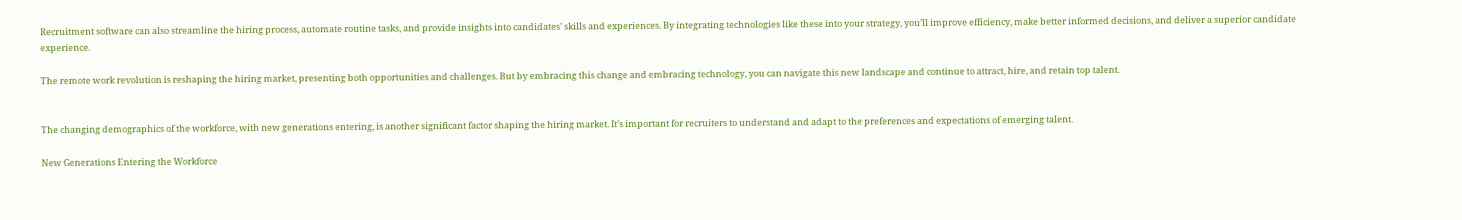Recruitment software can also streamline the hiring process, automate routine tasks, and provide insights into candidates’ skills and experiences. By integrating technologies like these into your strategy, you’ll improve efficiency, make better informed decisions, and deliver a superior candidate experience.

The remote work revolution is reshaping the hiring market, presenting both opportunities and challenges. But by embracing this change and embracing technology, you can navigate this new landscape and continue to attract, hire, and retain top talent.


The changing demographics of the workforce, with new generations entering, is another significant factor shaping the hiring market. It’s important for recruiters to understand and adapt to the preferences and expectations of emerging talent.

New Generations Entering the Workforce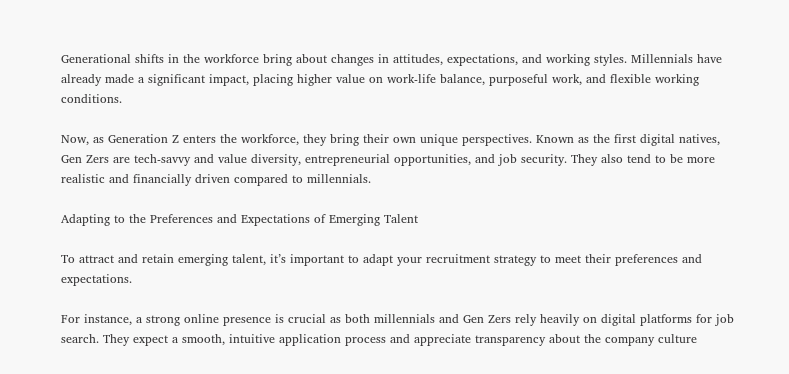Generational shifts in the workforce bring about changes in attitudes, expectations, and working styles. Millennials have already made a significant impact, placing higher value on work-life balance, purposeful work, and flexible working conditions.

Now, as Generation Z enters the workforce, they bring their own unique perspectives. Known as the first digital natives, Gen Zers are tech-savvy and value diversity, entrepreneurial opportunities, and job security. They also tend to be more realistic and financially driven compared to millennials.

Adapting to the Preferences and Expectations of Emerging Talent

To attract and retain emerging talent, it’s important to adapt your recruitment strategy to meet their preferences and expectations.

For instance, a strong online presence is crucial as both millennials and Gen Zers rely heavily on digital platforms for job search. They expect a smooth, intuitive application process and appreciate transparency about the company culture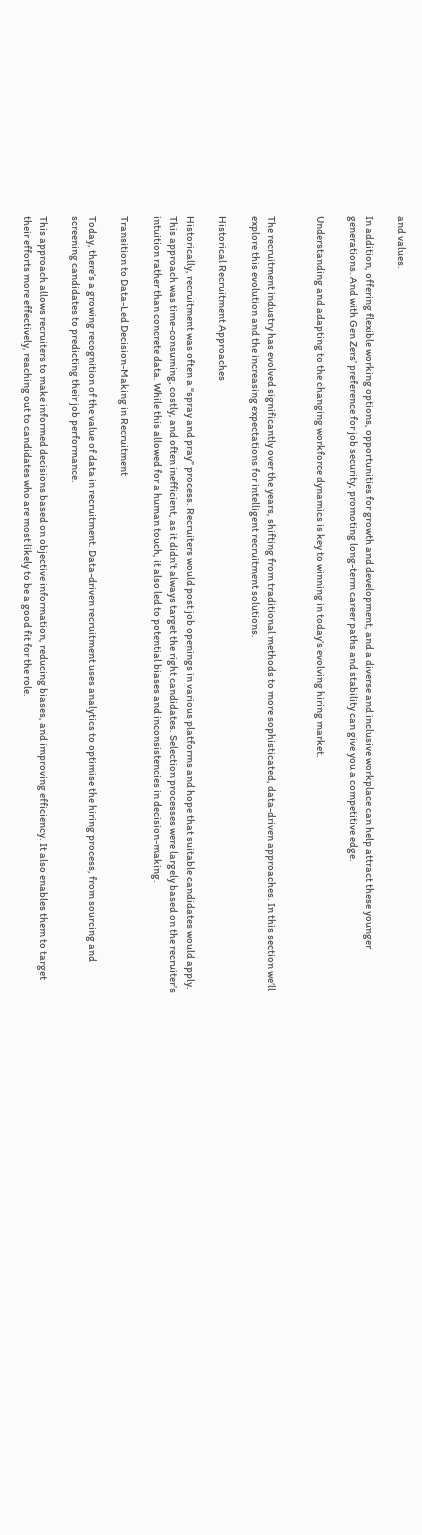and values.

In addition, offering flexible working options, opportunities for growth and development, and a diverse and inclusive workplace can help attract these younger generations. And with Gen Zers’ preference for job security, promoting long-term career paths and stability can give you a competitive edge.

Understanding and adapting to the changing workforce dynamics is key to winning in today’s evolving hiring market.


The recruitment industry has evolved significantly over the years, shifting from traditional methods to more sophisticated, data-driven approaches. In this section we’ll explore this evolution and the increasing expectations for intelligent recruitment solutions.

Historical Recruitment Approaches

Historically, recruitment was often a “spray and pray” process. Recruiters would post job openings in various platforms and hope that suitable candidates would apply. This approach was time-consuming, costly, and often inefficient, as it didn’t always target the right candidates. Selection processes were largely based on the recruiter’s intuition rather than concrete data. While this allowed for a human touch, it also led to potential biases and inconsistencies in decision-making.

Transition to Data-Led Decision-Making in Recruitment

Today, there’s a growing recognition of the value of data in recruitment. Data-driven recruitment uses analytics to optimise the hiring process, from sourcing and screening candidates to predicting their job performance.

This approach allows recruiters to make informed decisions based on objective information, reducing biases, and improving efficiency. It also enables them to target their efforts more effectively, reaching out to candidates who are most likely to be a good fit for the role.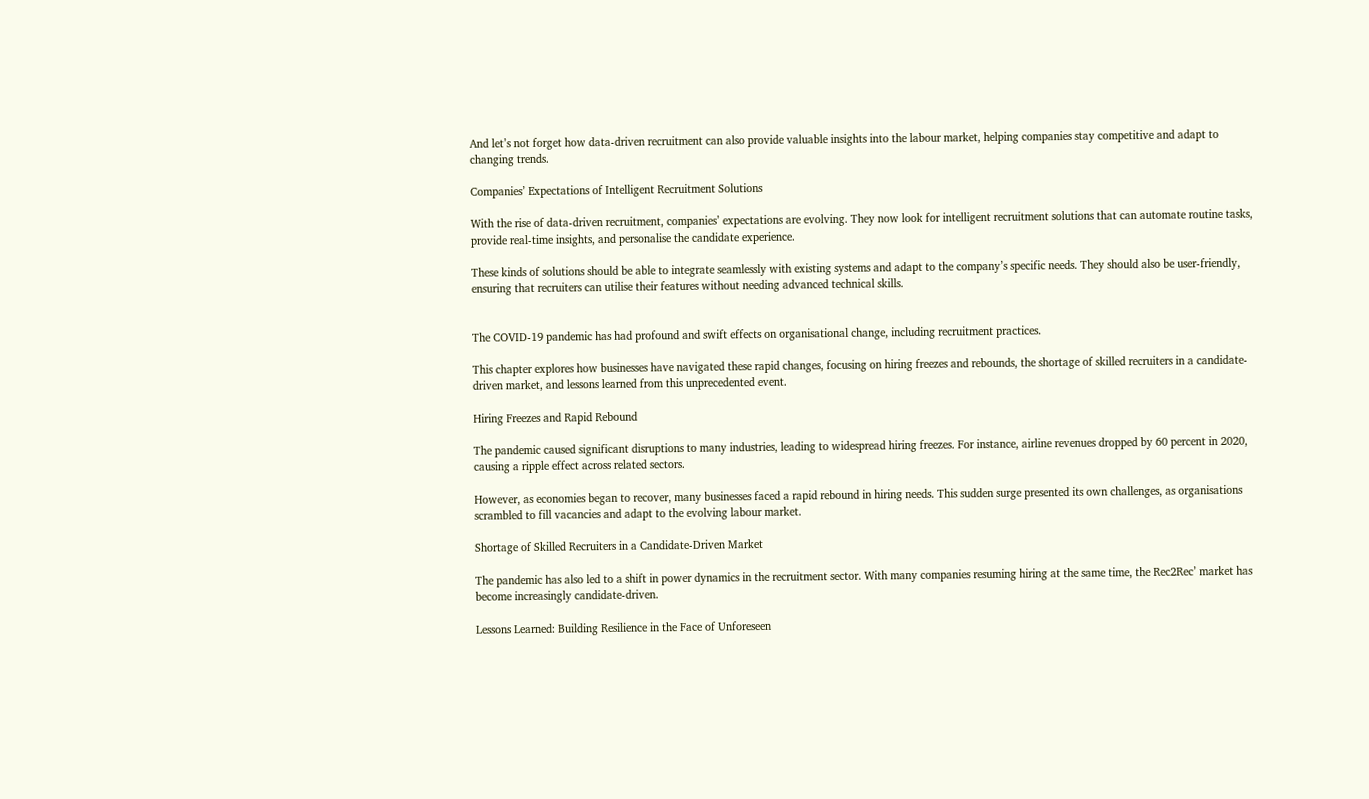And let’s not forget how data-driven recruitment can also provide valuable insights into the labour market, helping companies stay competitive and adapt to changing trends.

Companies’ Expectations of Intelligent Recruitment Solutions

With the rise of data-driven recruitment, companies’ expectations are evolving. They now look for intelligent recruitment solutions that can automate routine tasks, provide real-time insights, and personalise the candidate experience.

These kinds of solutions should be able to integrate seamlessly with existing systems and adapt to the company’s specific needs. They should also be user-friendly, ensuring that recruiters can utilise their features without needing advanced technical skills.


The COVID-19 pandemic has had profound and swift effects on organisational change, including recruitment practices.

This chapter explores how businesses have navigated these rapid changes, focusing on hiring freezes and rebounds, the shortage of skilled recruiters in a candidate-driven market, and lessons learned from this unprecedented event.

Hiring Freezes and Rapid Rebound

The pandemic caused significant disruptions to many industries, leading to widespread hiring freezes. For instance, airline revenues dropped by 60 percent in 2020, causing a ripple effect across related sectors.

However, as economies began to recover, many businesses faced a rapid rebound in hiring needs. This sudden surge presented its own challenges, as organisations scrambled to fill vacancies and adapt to the evolving labour market.

Shortage of Skilled Recruiters in a Candidate-Driven Market

The pandemic has also led to a shift in power dynamics in the recruitment sector. With many companies resuming hiring at the same time, the Rec2Rec’ market has become increasingly candidate-driven.

Lessons Learned: Building Resilience in the Face of Unforeseen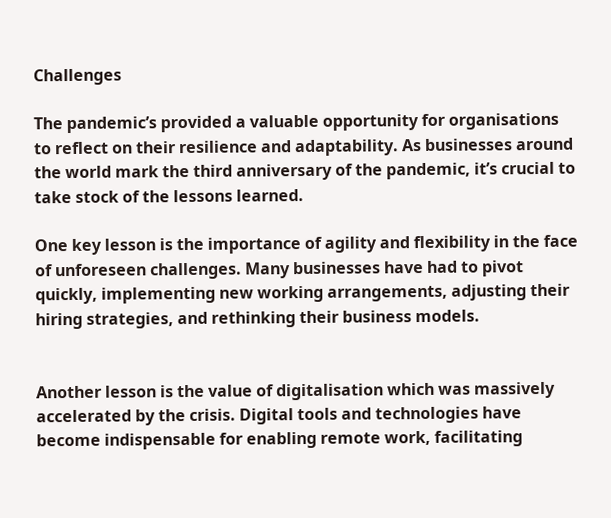Challenges

The pandemic’s provided a valuable opportunity for organisations to reflect on their resilience and adaptability. As businesses around the world mark the third anniversary of the pandemic, it’s crucial to take stock of the lessons learned.

One key lesson is the importance of agility and flexibility in the face of unforeseen challenges. Many businesses have had to pivot quickly, implementing new working arrangements, adjusting their hiring strategies, and rethinking their business models.


Another lesson is the value of digitalisation which was massively accelerated by the crisis. Digital tools and technologies have become indispensable for enabling remote work, facilitating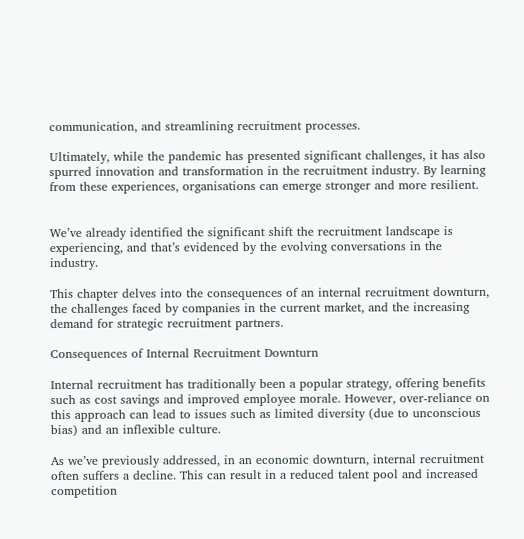communication, and streamlining recruitment processes.

Ultimately, while the pandemic has presented significant challenges, it has also spurred innovation and transformation in the recruitment industry. By learning from these experiences, organisations can emerge stronger and more resilient.


We’ve already identified the significant shift the recruitment landscape is experiencing, and that’s evidenced by the evolving conversations in the industry.

This chapter delves into the consequences of an internal recruitment downturn, the challenges faced by companies in the current market, and the increasing demand for strategic recruitment partners.

Consequences of Internal Recruitment Downturn

Internal recruitment has traditionally been a popular strategy, offering benefits such as cost savings and improved employee morale. However, over-reliance on this approach can lead to issues such as limited diversity (due to unconscious bias) and an inflexible culture.

As we’ve previously addressed, in an economic downturn, internal recruitment often suffers a decline. This can result in a reduced talent pool and increased competition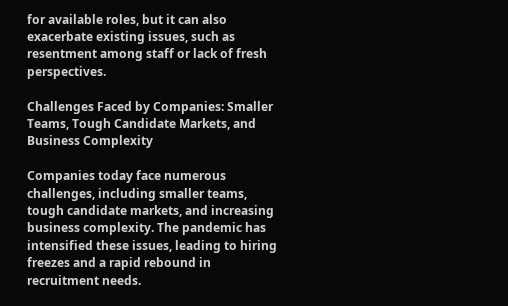for available roles, but it can also exacerbate existing issues, such as resentment among staff or lack of fresh perspectives.

Challenges Faced by Companies: Smaller Teams, Tough Candidate Markets, and Business Complexity

Companies today face numerous challenges, including smaller teams, tough candidate markets, and increasing business complexity. The pandemic has intensified these issues, leading to hiring freezes and a rapid rebound in recruitment needs.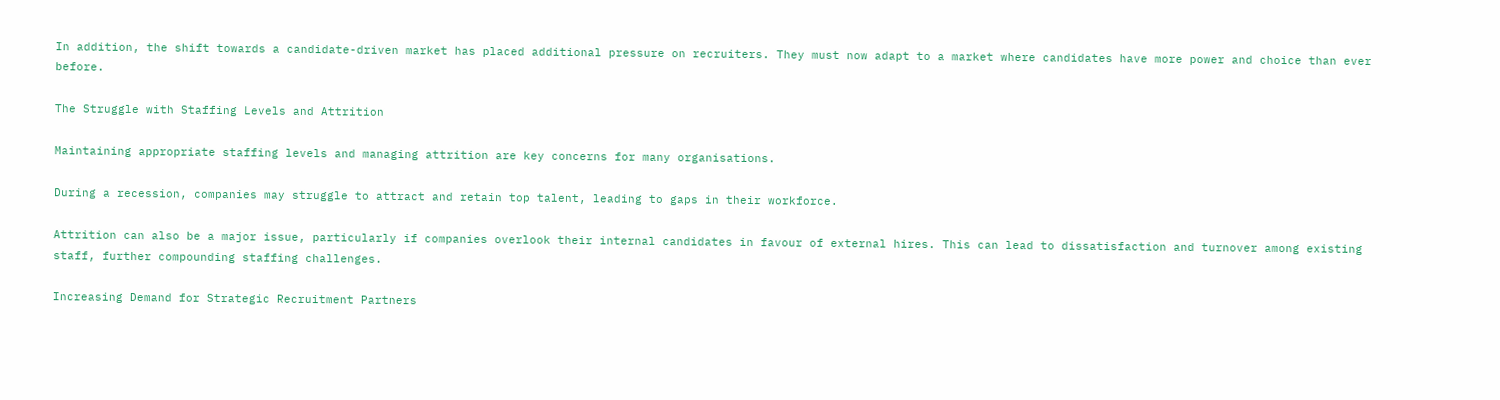In addition, the shift towards a candidate-driven market has placed additional pressure on recruiters. They must now adapt to a market where candidates have more power and choice than ever before.

The Struggle with Staffing Levels and Attrition

Maintaining appropriate staffing levels and managing attrition are key concerns for many organisations.

During a recession, companies may struggle to attract and retain top talent, leading to gaps in their workforce.

Attrition can also be a major issue, particularly if companies overlook their internal candidates in favour of external hires. This can lead to dissatisfaction and turnover among existing staff, further compounding staffing challenges.

Increasing Demand for Strategic Recruitment Partners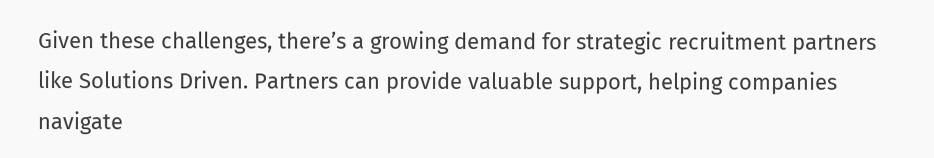Given these challenges, there’s a growing demand for strategic recruitment partners like Solutions Driven. Partners can provide valuable support, helping companies navigate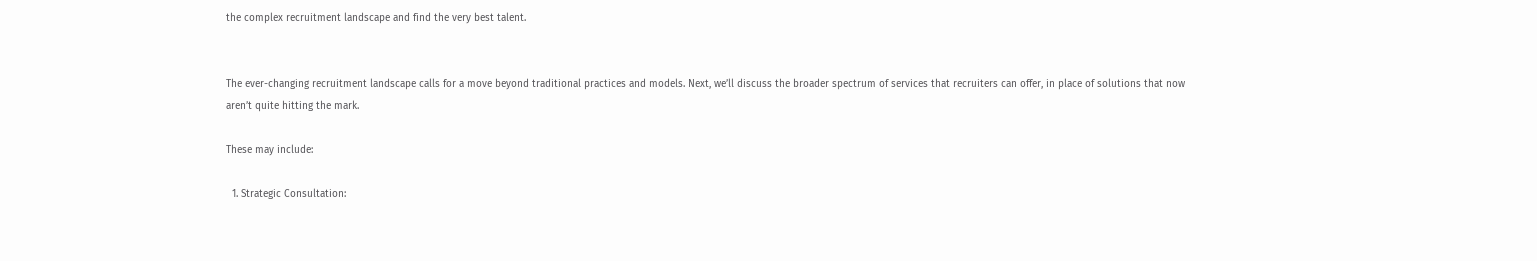the complex recruitment landscape and find the very best talent.


The ever-changing recruitment landscape calls for a move beyond traditional practices and models. Next, we’ll discuss the broader spectrum of services that recruiters can offer, in place of solutions that now aren’t quite hitting the mark.

These may include:

  1. Strategic Consultation: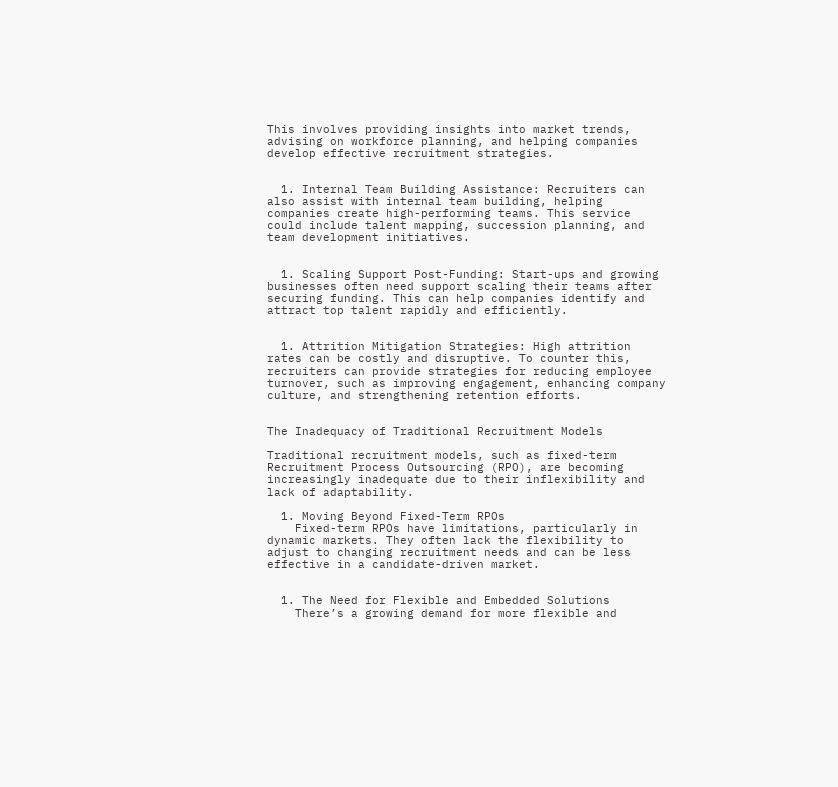This involves providing insights into market trends, advising on workforce planning, and helping companies develop effective recruitment strategies.


  1. Internal Team Building Assistance: Recruiters can also assist with internal team building, helping companies create high-performing teams. This service could include talent mapping, succession planning, and team development initiatives.


  1. Scaling Support Post-Funding: Start-ups and growing businesses often need support scaling their teams after securing funding. This can help companies identify and attract top talent rapidly and efficiently.


  1. Attrition Mitigation Strategies: High attrition rates can be costly and disruptive. To counter this, recruiters can provide strategies for reducing employee turnover, such as improving engagement, enhancing company culture, and strengthening retention efforts.


The Inadequacy of Traditional Recruitment Models

Traditional recruitment models, such as fixed-term Recruitment Process Outsourcing (RPO), are becoming increasingly inadequate due to their inflexibility and lack of adaptability.

  1. Moving Beyond Fixed-Term RPOs
    Fixed-term RPOs have limitations, particularly in dynamic markets. They often lack the flexibility to adjust to changing recruitment needs and can be less effective in a candidate-driven market.


  1. The Need for Flexible and Embedded Solutions
    There’s a growing demand for more flexible and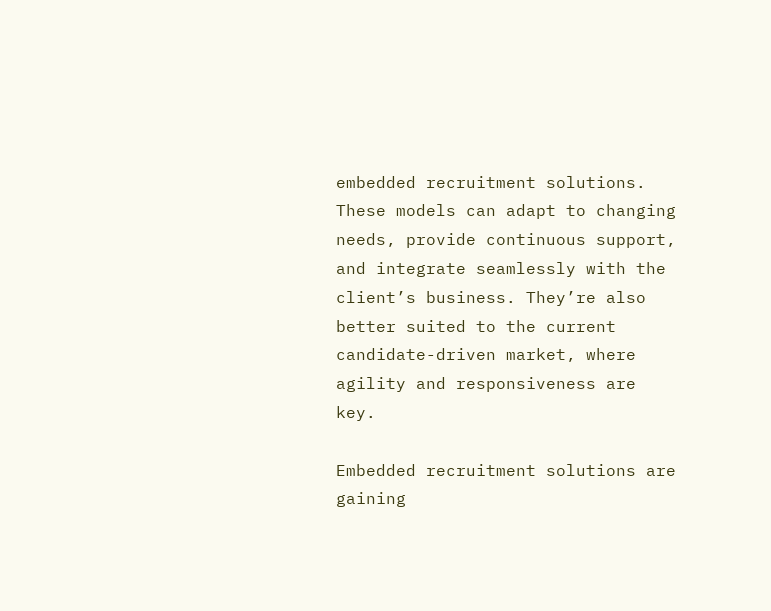embedded recruitment solutions. These models can adapt to changing needs, provide continuous support, and integrate seamlessly with the client’s business. They’re also better suited to the current candidate-driven market, where agility and responsiveness are key.

Embedded recruitment solutions are gaining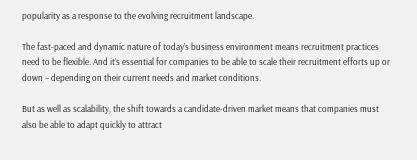popularity as a response to the evolving recruitment landscape.

The fast-paced and dynamic nature of today’s business environment means recruitment practices need to be flexible. And it’s essential for companies to be able to scale their recruitment efforts up or down – depending on their current needs and market conditions.

But as well as scalability, the shift towards a candidate-driven market means that companies must also be able to adapt quickly to attract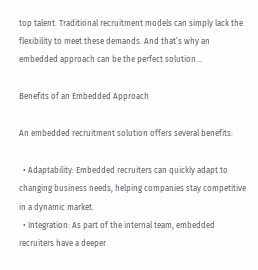top talent. Traditional recruitment models can simply lack the flexibility to meet these demands. And that’s why an embedded approach can be the perfect solution…

Benefits of an Embedded Approach

An embedded recruitment solution offers several benefits:

  • Adaptability: Embedded recruiters can quickly adapt to changing business needs, helping companies stay competitive in a dynamic market.
  • Integration: As part of the internal team, embedded recruiters have a deeper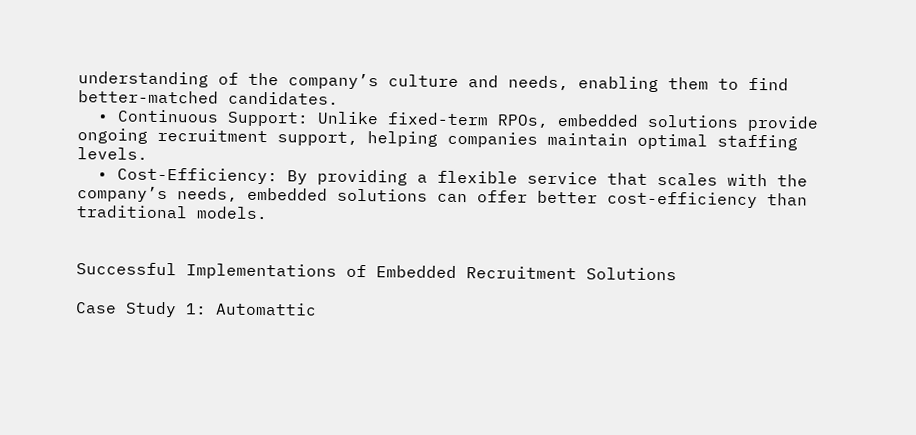understanding of the company’s culture and needs, enabling them to find better-matched candidates.
  • Continuous Support: Unlike fixed-term RPOs, embedded solutions provide ongoing recruitment support, helping companies maintain optimal staffing levels.
  • Cost-Efficiency: By providing a flexible service that scales with the company’s needs, embedded solutions can offer better cost-efficiency than traditional models.


Successful Implementations of Embedded Recruitment Solutions

Case Study 1: Automattic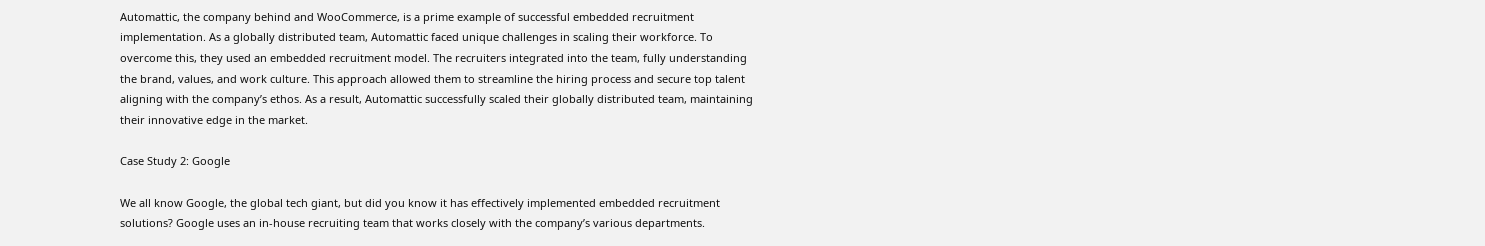Automattic, the company behind and WooCommerce, is a prime example of successful embedded recruitment implementation. As a globally distributed team, Automattic faced unique challenges in scaling their workforce. To overcome this, they used an embedded recruitment model. The recruiters integrated into the team, fully understanding the brand, values, and work culture. This approach allowed them to streamline the hiring process and secure top talent aligning with the company’s ethos. As a result, Automattic successfully scaled their globally distributed team, maintaining their innovative edge in the market.

Case Study 2: Google

We all know Google, the global tech giant, but did you know it has effectively implemented embedded recruitment solutions? Google uses an in-house recruiting team that works closely with the company’s various departments.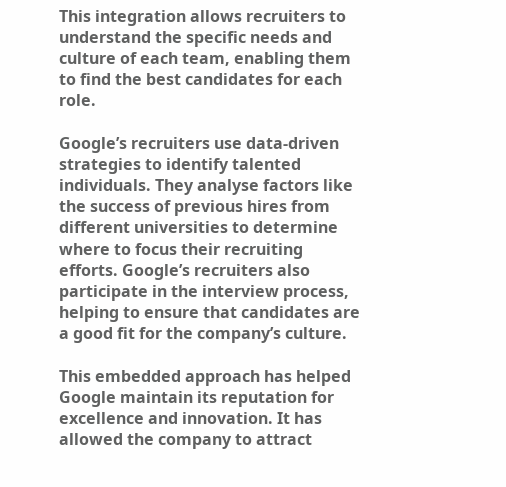This integration allows recruiters to understand the specific needs and culture of each team, enabling them to find the best candidates for each role.

Google’s recruiters use data-driven strategies to identify talented individuals. They analyse factors like the success of previous hires from different universities to determine where to focus their recruiting efforts. Google’s recruiters also participate in the interview process, helping to ensure that candidates are a good fit for the company’s culture.

This embedded approach has helped Google maintain its reputation for excellence and innovation. It has allowed the company to attract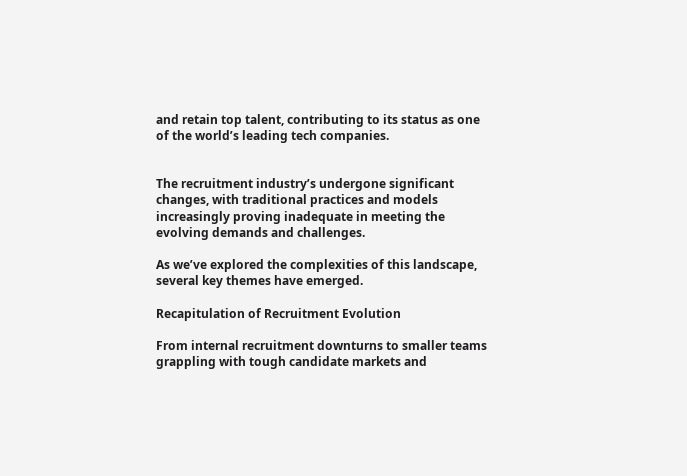and retain top talent, contributing to its status as one of the world’s leading tech companies.


The recruitment industry’s undergone significant changes, with traditional practices and models increasingly proving inadequate in meeting the evolving demands and challenges.

As we’ve explored the complexities of this landscape, several key themes have emerged.

Recapitulation of Recruitment Evolution

From internal recruitment downturns to smaller teams grappling with tough candidate markets and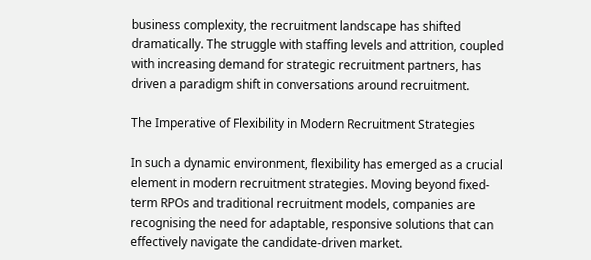business complexity, the recruitment landscape has shifted dramatically. The struggle with staffing levels and attrition, coupled with increasing demand for strategic recruitment partners, has driven a paradigm shift in conversations around recruitment.

The Imperative of Flexibility in Modern Recruitment Strategies

In such a dynamic environment, flexibility has emerged as a crucial element in modern recruitment strategies. Moving beyond fixed-term RPOs and traditional recruitment models, companies are recognising the need for adaptable, responsive solutions that can effectively navigate the candidate-driven market.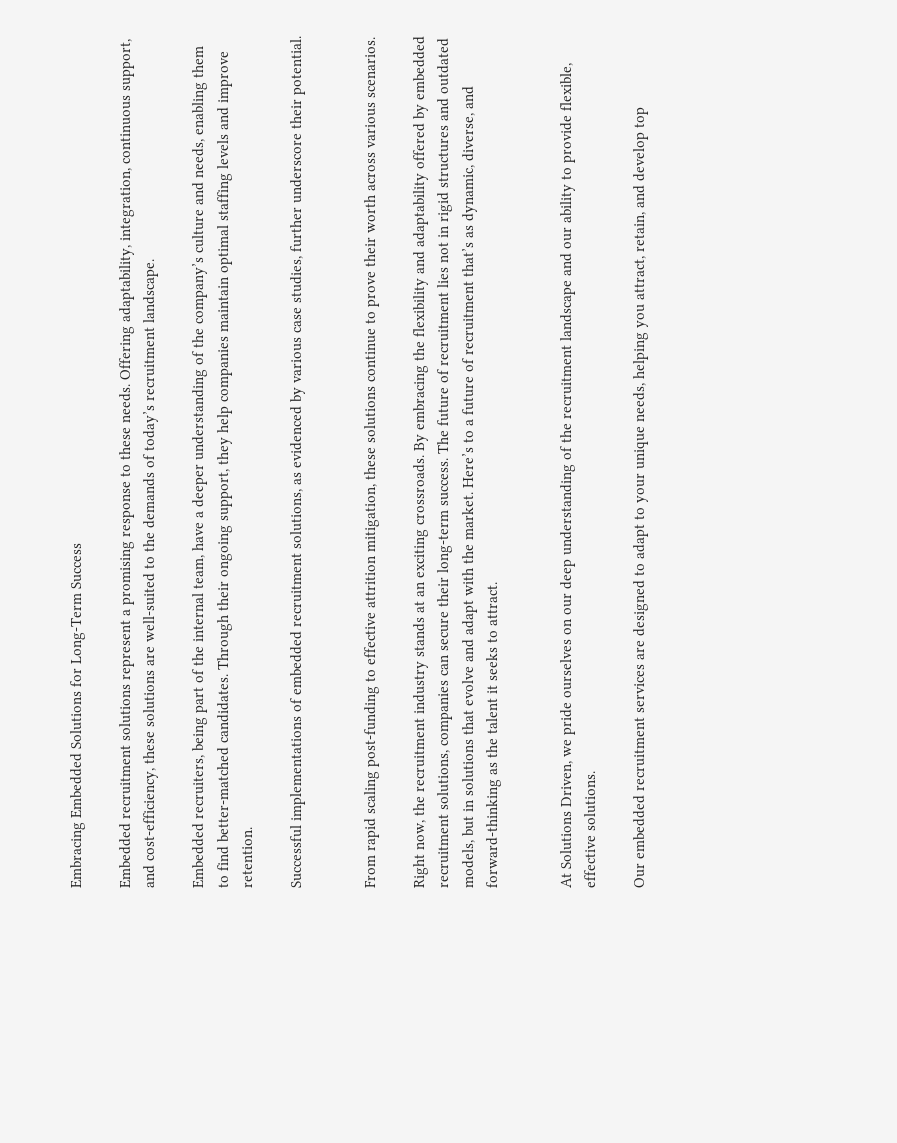Embracing Embedded Solutions for Long-Term Success

Embedded recruitment solutions represent a promising response to these needs. Offering adaptability, integration, continuous support, and cost-efficiency, these solutions are well-suited to the demands of today’s recruitment landscape.

Embedded recruiters, being part of the internal team, have a deeper understanding of the company’s culture and needs, enabling them to find better-matched candidates. Through their ongoing support, they help companies maintain optimal staffing levels and improve retention.

Successful implementations of embedded recruitment solutions, as evidenced by various case studies, further underscore their potential.


From rapid scaling post-funding to effective attrition mitigation, these solutions continue to prove their worth across various scenarios.

Right now, the recruitment industry stands at an exciting crossroads. By embracing the flexibility and adaptability offered by embedded recruitment solutions, companies can secure their long-term success. The future of recruitment lies not in rigid structures and outdated models, but in solutions that evolve and adapt with the market. Here’s to a future of recruitment that’s as dynamic, diverse, and forward-thinking as the talent it seeks to attract.


At Solutions Driven, we pride ourselves on our deep understanding of the recruitment landscape and our ability to provide flexible, effective solutions.

Our embedded recruitment services are designed to adapt to your unique needs, helping you attract, retain, and develop top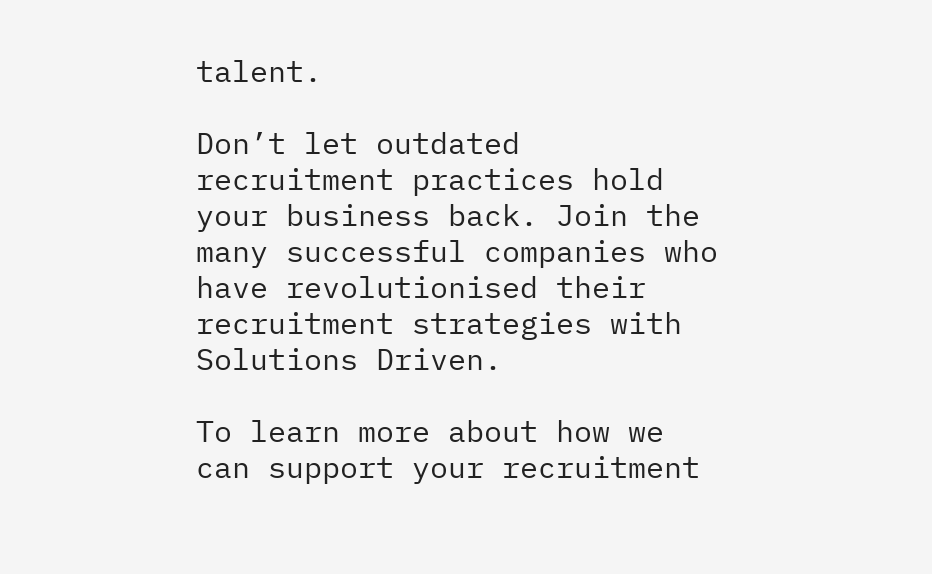talent.

Don’t let outdated recruitment practices hold your business back. Join the many successful companies who have revolutionised their recruitment strategies with Solutions Driven.

To learn more about how we can support your recruitment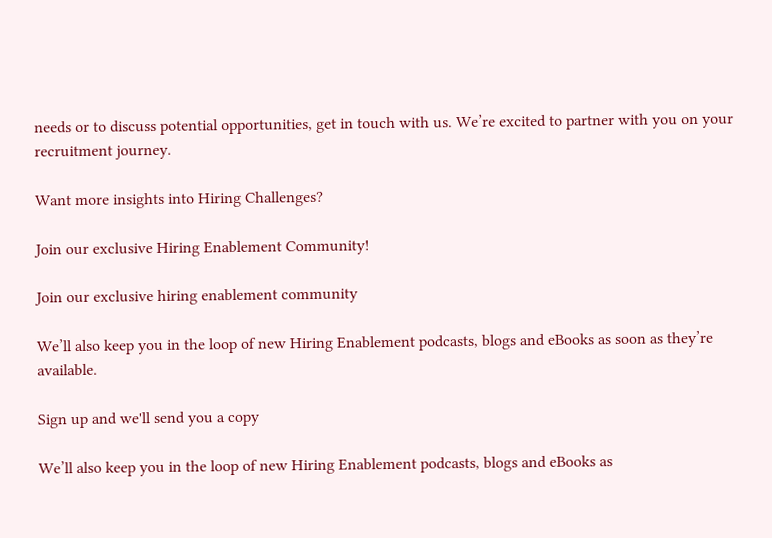needs or to discuss potential opportunities, get in touch with us. We’re excited to partner with you on your recruitment journey.

Want more insights into Hiring Challenges?

Join our exclusive Hiring Enablement Community!

Join our exclusive hiring enablement community

We’ll also keep you in the loop of new Hiring Enablement podcasts, blogs and eBooks as soon as they’re available.

Sign up and we'll send you a copy

We’ll also keep you in the loop of new Hiring Enablement podcasts, blogs and eBooks as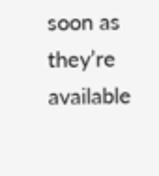soon as they’re available